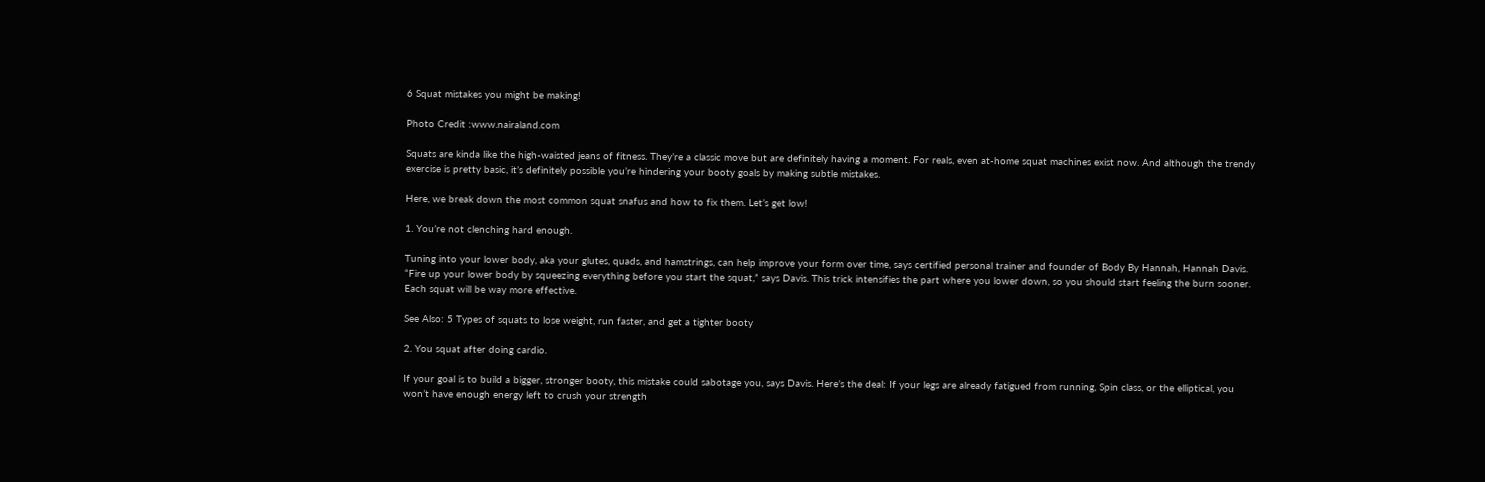6 Squat mistakes you might be making!

Photo Credit :www.nairaland.com

Squats are kinda like the high-waisted jeans of fitness. They’re a classic move but are definitely having a moment. For reals, even at-home squat machines exist now. And although the trendy exercise is pretty basic, it’s definitely possible you’re hindering your booty goals by making subtle mistakes.

Here, we break down the most common squat snafus and how to fix them. Let’s get low!

1. You’re not clenching hard enough.

Tuning into your lower body, aka your glutes, quads, and hamstrings, can help improve your form over time, says certified personal trainer and founder of Body By Hannah, Hannah Davis. “Fire up your lower body by squeezing everything before you start the squat,” says Davis. This trick intensifies the part where you lower down, so you should start feeling the burn sooner. Each squat will be way more effective.

See Also: 5 Types of squats to lose weight, run faster, and get a tighter booty

2. You squat after doing cardio.

If your goal is to build a bigger, stronger booty, this mistake could sabotage you, says Davis. Here’s the deal: If your legs are already fatigued from running, Spin class, or the elliptical, you won’t have enough energy left to crush your strength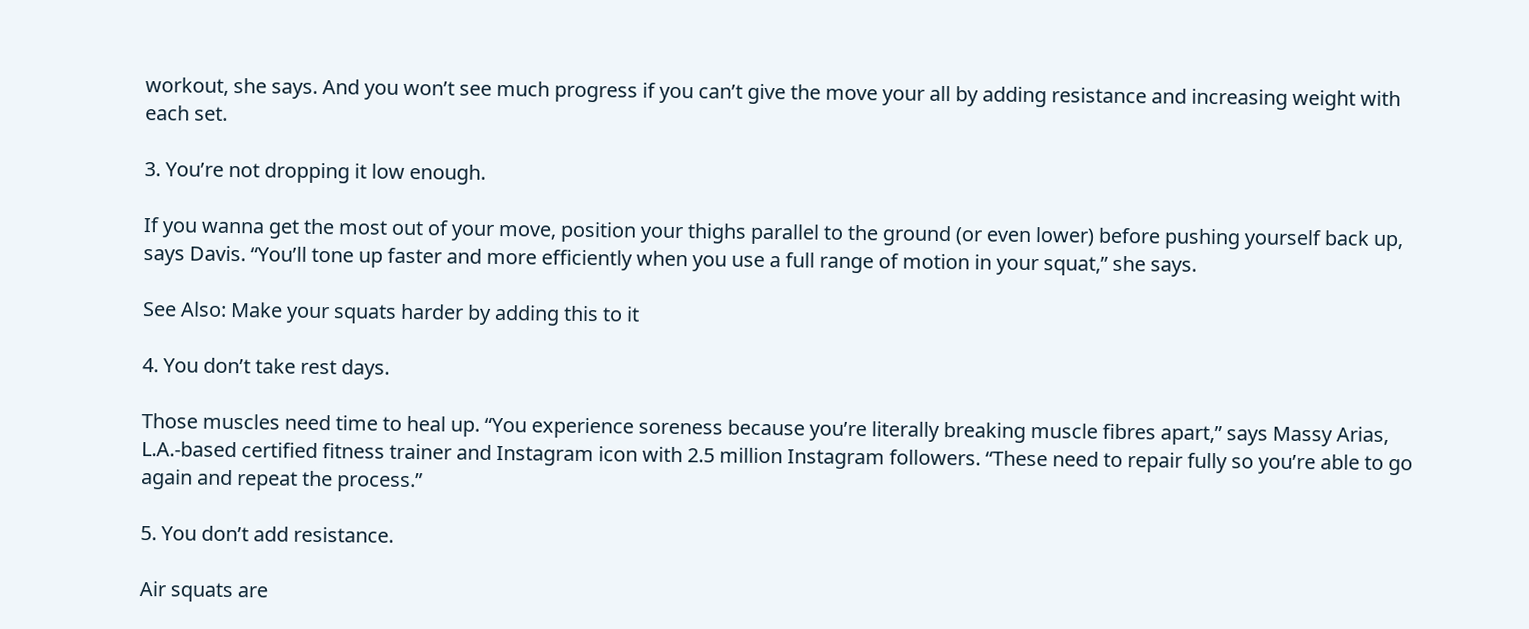workout, she says. And you won’t see much progress if you can’t give the move your all by adding resistance and increasing weight with each set.

3. You’re not dropping it low enough.

If you wanna get the most out of your move, position your thighs parallel to the ground (or even lower) before pushing yourself back up, says Davis. “You’ll tone up faster and more efficiently when you use a full range of motion in your squat,” she says.

See Also: Make your squats harder by adding this to it

4. You don’t take rest days.

Those muscles need time to heal up. “You experience soreness because you’re literally breaking muscle fibres apart,” says Massy Arias, L.A.-based certified fitness trainer and Instagram icon with 2.5 million Instagram followers. “These need to repair fully so you’re able to go again and repeat the process.”

5. You don’t add resistance.

Air squats are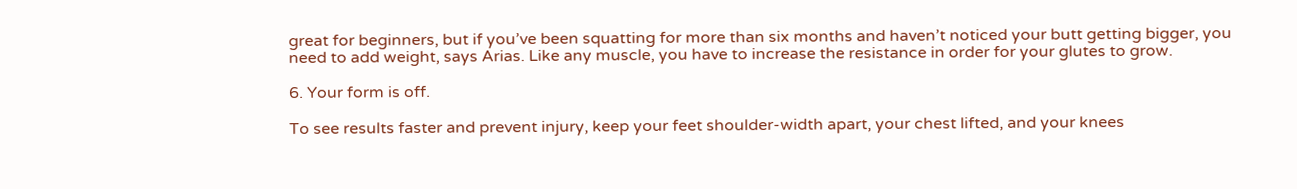great for beginners, but if you’ve been squatting for more than six months and haven’t noticed your butt getting bigger, you need to add weight, says Arias. Like any muscle, you have to increase the resistance in order for your glutes to grow.

6. Your form is off.

To see results faster and prevent injury, keep your feet shoulder-width apart, your chest lifted, and your knees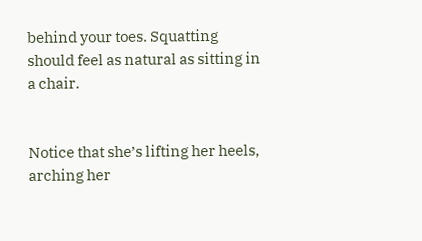behind your toes. Squatting should feel as natural as sitting in a chair.


Notice that she’s lifting her heels, arching her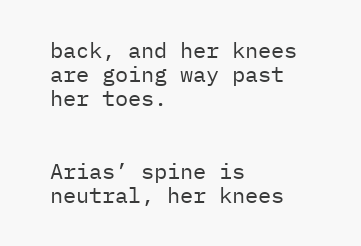back, and her knees are going way past her toes.


Arias’ spine is neutral, her knees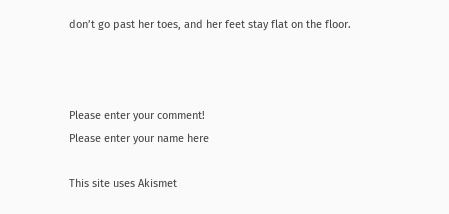don’t go past her toes, and her feet stay flat on the floor.



Please enter your comment!
Please enter your name here

This site uses Akismet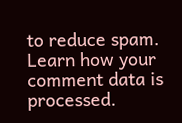to reduce spam. Learn how your comment data is processed.